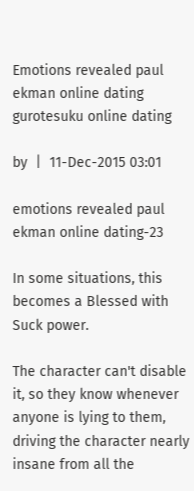Emotions revealed paul ekman online dating gurotesuku online dating

by  |  11-Dec-2015 03:01

emotions revealed paul ekman online dating-23

In some situations, this becomes a Blessed with Suck power.

The character can't disable it, so they know whenever anyone is lying to them, driving the character nearly insane from all the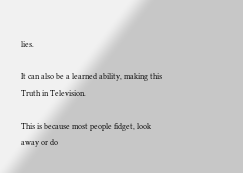lies.

It can also be a learned ability, making this Truth in Television.

This is because most people fidget, look away or do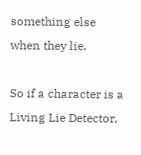something else when they lie.

So if a character is a Living Lie Detector,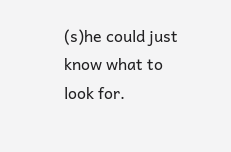(s)he could just know what to look for.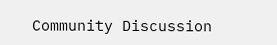Community Discussion